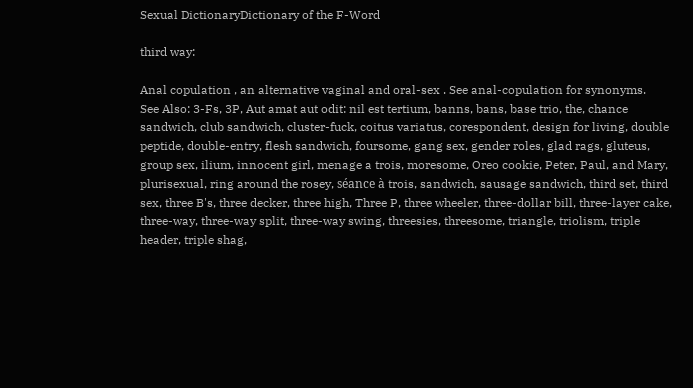Sexual DictionaryDictionary of the F-Word

third way:

Anal copulation , an alternative vaginal and oral-sex . See anal-copulation for synonyms.
See Also: 3-Fs, 3P, Aut amat aut odit: nil est tertium, banns, bans, base trio, the, chance sandwich, club sandwich, cluster-fuck, coitus variatus, corespondent, design for living, double peptide, double-entry, flesh sandwich, foursome, gang sex, gender roles, glad rags, gluteus, group sex, ilium, innocent girl, menage a trois, moresome, Oreo cookie, Peter, Paul, and Mary, plurisexual, ring around the rosey, séance à trois, sandwich, sausage sandwich, third set, third sex, three B's, three decker, three high, Three P, three wheeler, three-dollar bill, three-layer cake, three-way, three-way split, three-way swing, threesies, threesome, triangle, triolism, triple header, triple shag,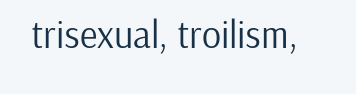trisexual, troilism,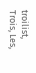troilist, Trois, Les,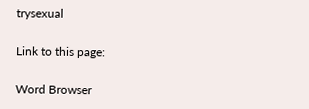trysexual

Link to this page:

Word Browser